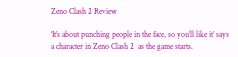Zeno Clash 2 Review

‘It’s about punching people in the face, so you’ll like it’ says a character in Zeno Clash 2  as the game starts.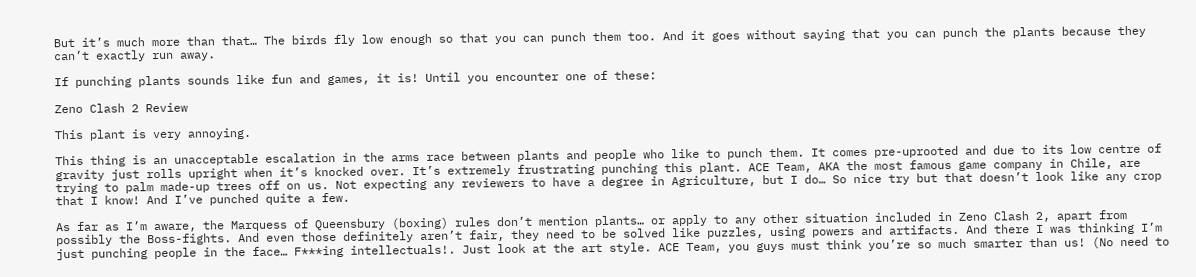But it’s much more than that… The birds fly low enough so that you can punch them too. And it goes without saying that you can punch the plants because they can’t exactly run away.

If punching plants sounds like fun and games, it is! Until you encounter one of these:

Zeno Clash 2 Review

This plant is very annoying.

This thing is an unacceptable escalation in the arms race between plants and people who like to punch them. It comes pre-uprooted and due to its low centre of gravity just rolls upright when it’s knocked over. It’s extremely frustrating punching this plant. ACE Team, AKA the most famous game company in Chile, are trying to palm made-up trees off on us. Not expecting any reviewers to have a degree in Agriculture, but I do… So nice try but that doesn’t look like any crop that I know! And I’ve punched quite a few.

As far as I’m aware, the Marquess of Queensbury (boxing) rules don’t mention plants… or apply to any other situation included in Zeno Clash 2, apart from possibly the Boss-fights. And even those definitely aren’t fair, they need to be solved like puzzles, using powers and artifacts. And there I was thinking I’m just punching people in the face… F***ing intellectuals!. Just look at the art style. ACE Team, you guys must think you’re so much smarter than us! (No need to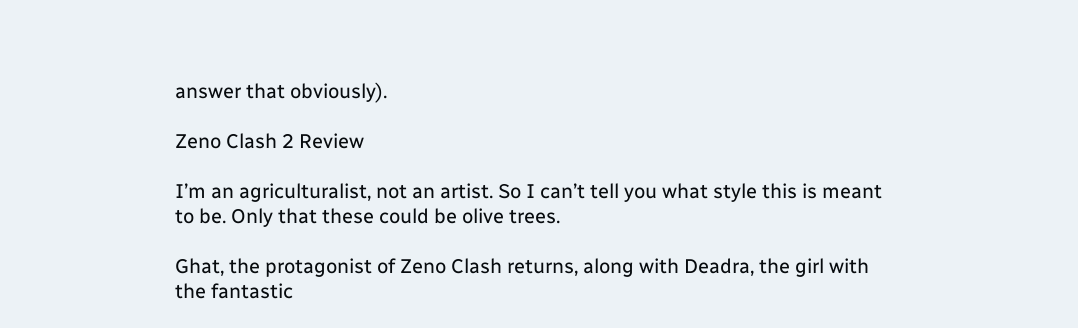answer that obviously).

Zeno Clash 2 Review

I’m an agriculturalist, not an artist. So I can’t tell you what style this is meant to be. Only that these could be olive trees.

Ghat, the protagonist of Zeno Clash returns, along with Deadra, the girl with the fantastic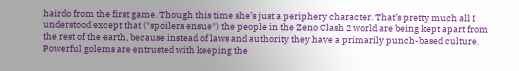hairdo from the first game. Though this time she’s just a periphery character. That’s pretty much all I understood except that (*spoilers ensue*) the people in the Zeno Clash 2 world are being kept apart from the rest of the earth, because instead of laws and authority they have a primarily punch-based culture. Powerful golems are entrusted with keeping the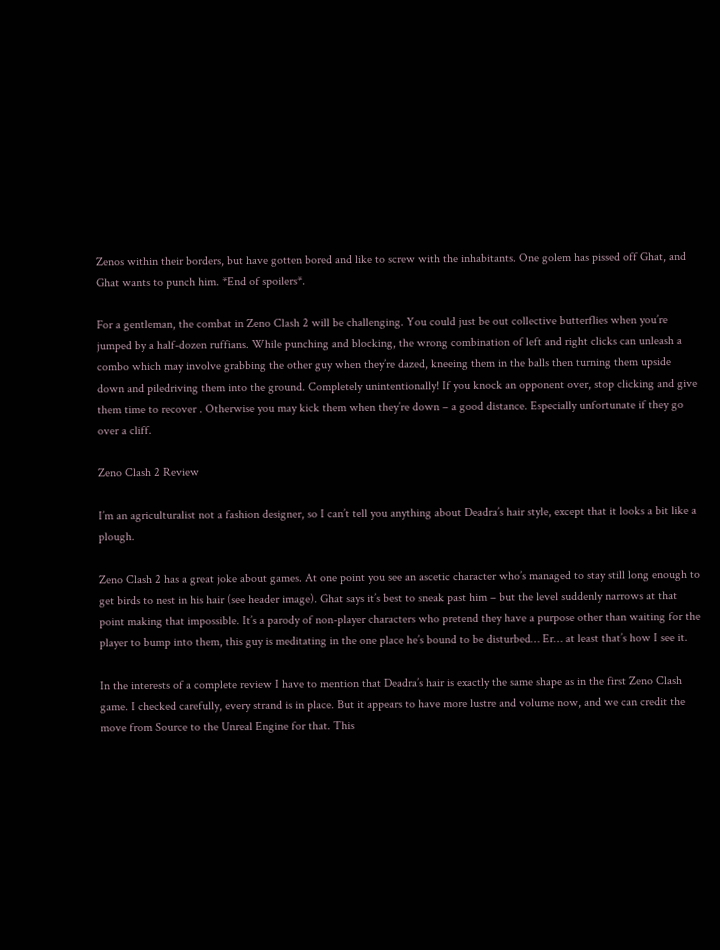Zenos within their borders, but have gotten bored and like to screw with the inhabitants. One golem has pissed off Ghat, and Ghat wants to punch him. *End of spoilers*.

For a gentleman, the combat in Zeno Clash 2 will be challenging. You could just be out collective butterflies when you’re jumped by a half-dozen ruffians. While punching and blocking, the wrong combination of left and right clicks can unleash a combo which may involve grabbing the other guy when they’re dazed, kneeing them in the balls then turning them upside down and piledriving them into the ground. Completely unintentionally! If you knock an opponent over, stop clicking and give them time to recover . Otherwise you may kick them when they’re down – a good distance. Especially unfortunate if they go over a cliff.

Zeno Clash 2 Review

I’m an agriculturalist not a fashion designer, so I can’t tell you anything about Deadra’s hair style, except that it looks a bit like a plough.

Zeno Clash 2 has a great joke about games. At one point you see an ascetic character who’s managed to stay still long enough to get birds to nest in his hair (see header image). Ghat says it’s best to sneak past him – but the level suddenly narrows at that point making that impossible. It’s a parody of non-player characters who pretend they have a purpose other than waiting for the player to bump into them, this guy is meditating in the one place he’s bound to be disturbed… Er… at least that’s how I see it.

In the interests of a complete review I have to mention that Deadra’s hair is exactly the same shape as in the first Zeno Clash game. I checked carefully, every strand is in place. But it appears to have more lustre and volume now, and we can credit the move from Source to the Unreal Engine for that. This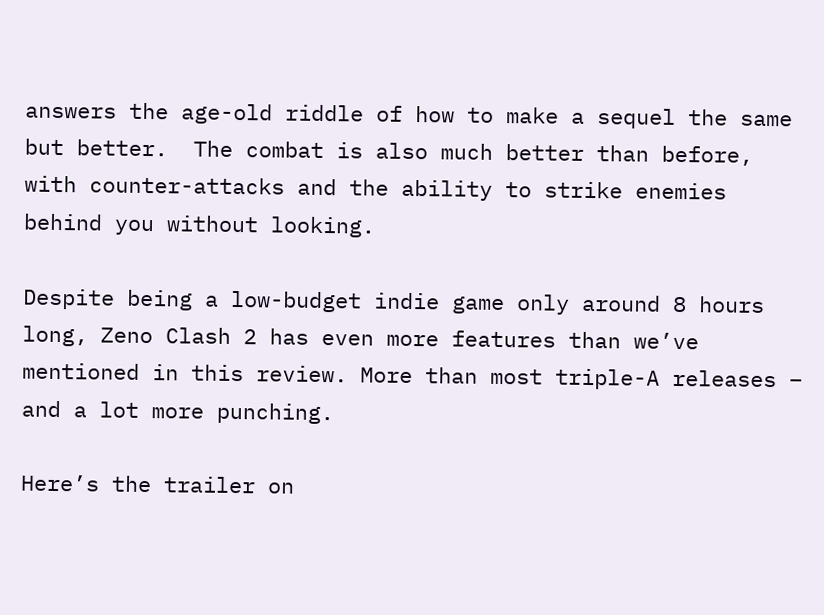answers the age-old riddle of how to make a sequel the same but better.  The combat is also much better than before, with counter-attacks and the ability to strike enemies behind you without looking.

Despite being a low-budget indie game only around 8 hours long, Zeno Clash 2 has even more features than we’ve mentioned in this review. More than most triple-A releases – and a lot more punching.

Here’s the trailer on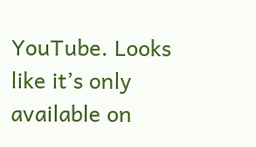YouTube. Looks like it’s only available on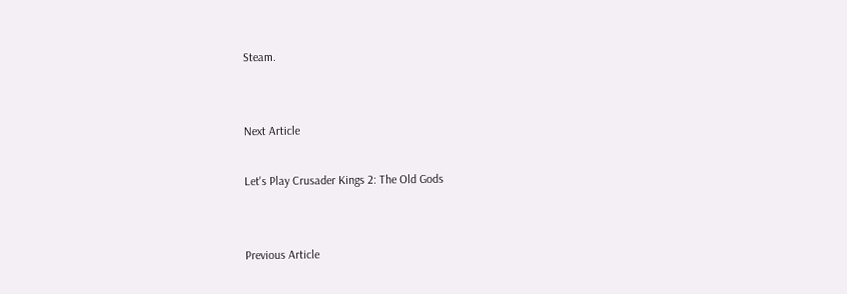Steam.


Next Article

Let's Play Crusader Kings 2: The Old Gods


Previous Article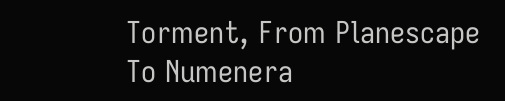Torment, From Planescape To Numenera